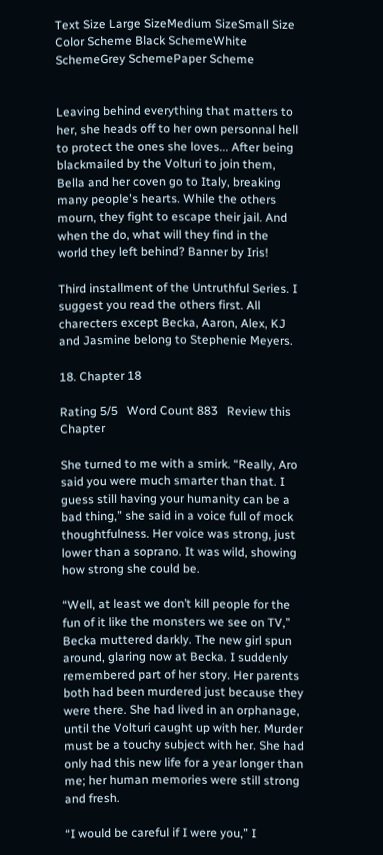Text Size Large SizeMedium SizeSmall Size    Color Scheme Black SchemeWhite SchemeGrey SchemePaper Scheme


Leaving behind everything that matters to her, she heads off to her own personnal hell to protect the ones she loves... After being blackmailed by the Volturi to join them, Bella and her coven go to Italy, breaking many people's hearts. While the others mourn, they fight to escape their jail. And when the do, what will they find in the world they left behind? Banner by Iris!

Third installment of the Untruthful Series. I suggest you read the others first. All charecters except Becka, Aaron, Alex, KJ and Jasmine belong to Stephenie Meyers.

18. Chapter 18

Rating 5/5   Word Count 883   Review this Chapter

She turned to me with a smirk. “Really, Aro said you were much smarter than that. I guess still having your humanity can be a bad thing,” she said in a voice full of mock thoughtfulness. Her voice was strong, just lower than a soprano. It was wild, showing how strong she could be.

“Well, at least we don’t kill people for the fun of it like the monsters we see on TV,” Becka muttered darkly. The new girl spun around, glaring now at Becka. I suddenly remembered part of her story. Her parents both had been murdered just because they were there. She had lived in an orphanage, until the Volturi caught up with her. Murder must be a touchy subject with her. She had only had this new life for a year longer than me; her human memories were still strong and fresh.

“I would be careful if I were you,” I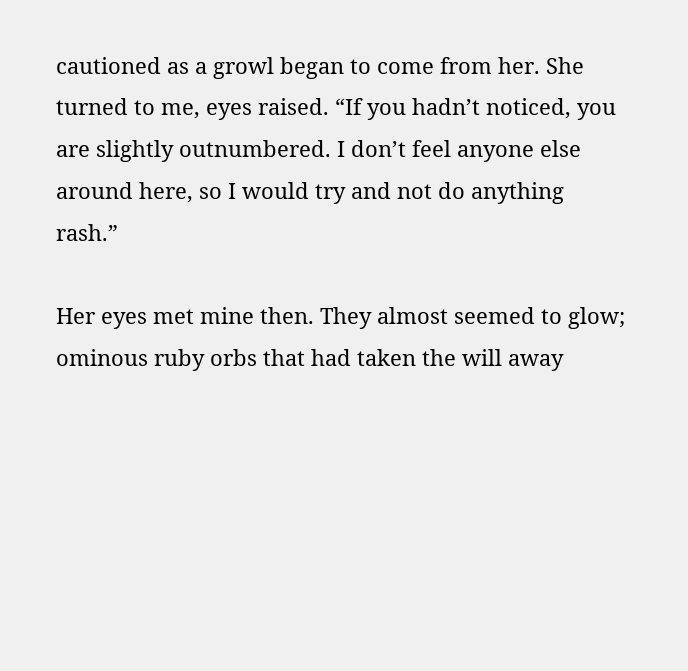cautioned as a growl began to come from her. She turned to me, eyes raised. “If you hadn’t noticed, you are slightly outnumbered. I don’t feel anyone else around here, so I would try and not do anything rash.”

Her eyes met mine then. They almost seemed to glow; ominous ruby orbs that had taken the will away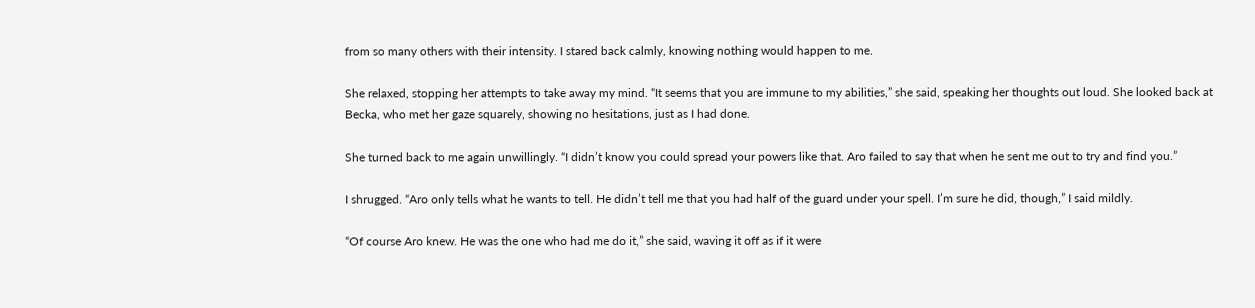from so many others with their intensity. I stared back calmly, knowing nothing would happen to me.

She relaxed, stopping her attempts to take away my mind. “It seems that you are immune to my abilities,” she said, speaking her thoughts out loud. She looked back at Becka, who met her gaze squarely, showing no hesitations, just as I had done.

She turned back to me again unwillingly. “I didn’t know you could spread your powers like that. Aro failed to say that when he sent me out to try and find you.”

I shrugged. “Aro only tells what he wants to tell. He didn’t tell me that you had half of the guard under your spell. I’m sure he did, though,” I said mildly.

“Of course Aro knew. He was the one who had me do it,” she said, waving it off as if it were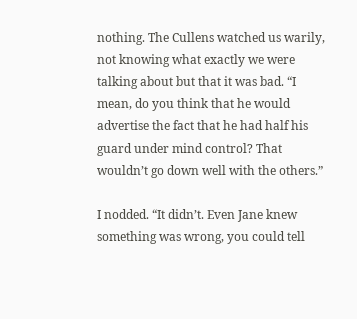nothing. The Cullens watched us warily, not knowing what exactly we were talking about but that it was bad. “I mean, do you think that he would advertise the fact that he had half his guard under mind control? That wouldn’t go down well with the others.”

I nodded. “It didn’t. Even Jane knew something was wrong, you could tell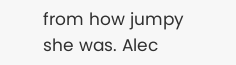from how jumpy she was. Alec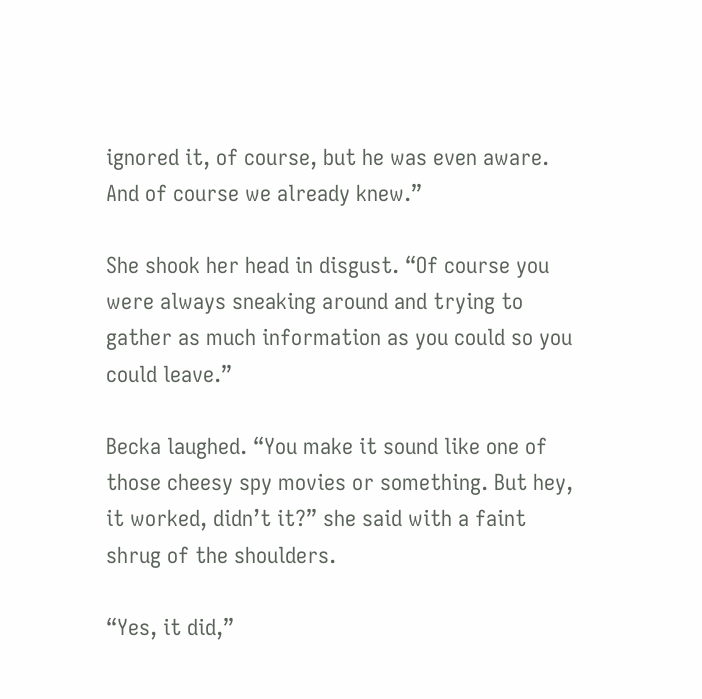ignored it, of course, but he was even aware. And of course we already knew.”

She shook her head in disgust. “Of course you were always sneaking around and trying to gather as much information as you could so you could leave.”

Becka laughed. “You make it sound like one of those cheesy spy movies or something. But hey, it worked, didn’t it?” she said with a faint shrug of the shoulders.

“Yes, it did,”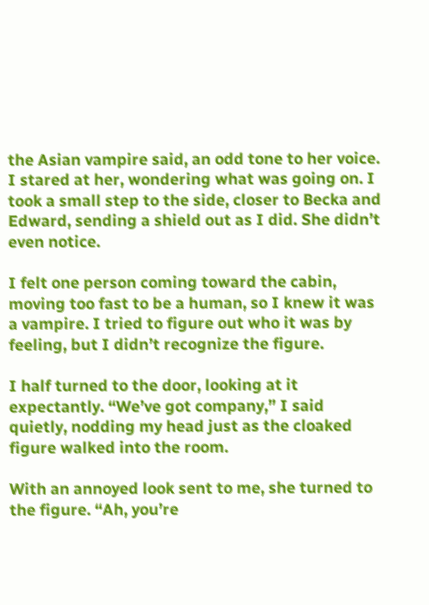the Asian vampire said, an odd tone to her voice. I stared at her, wondering what was going on. I took a small step to the side, closer to Becka and Edward, sending a shield out as I did. She didn’t even notice.

I felt one person coming toward the cabin, moving too fast to be a human, so I knew it was a vampire. I tried to figure out who it was by feeling, but I didn’t recognize the figure.

I half turned to the door, looking at it expectantly. “We’ve got company,” I said quietly, nodding my head just as the cloaked figure walked into the room.

With an annoyed look sent to me, she turned to the figure. “Ah, you’re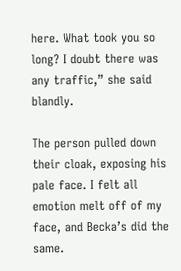here. What took you so long? I doubt there was any traffic,” she said blandly.

The person pulled down their cloak, exposing his pale face. I felt all emotion melt off of my face, and Becka’s did the same.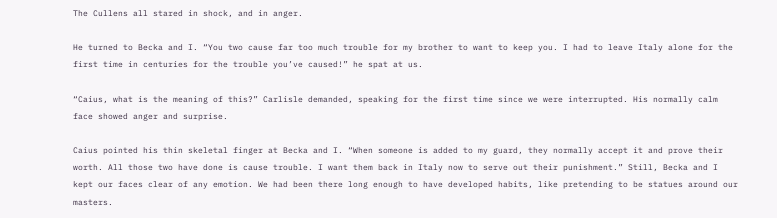The Cullens all stared in shock, and in anger.

He turned to Becka and I. “You two cause far too much trouble for my brother to want to keep you. I had to leave Italy alone for the first time in centuries for the trouble you’ve caused!” he spat at us.

“Caius, what is the meaning of this?” Carlisle demanded, speaking for the first time since we were interrupted. His normally calm face showed anger and surprise.

Caius pointed his thin skeletal finger at Becka and I. “When someone is added to my guard, they normally accept it and prove their worth. All those two have done is cause trouble. I want them back in Italy now to serve out their punishment.” Still, Becka and I kept our faces clear of any emotion. We had been there long enough to have developed habits, like pretending to be statues around our masters.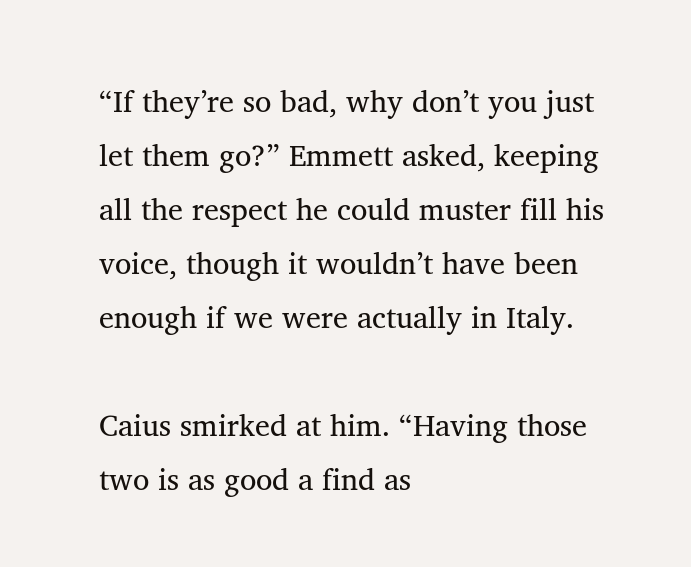“If they’re so bad, why don’t you just let them go?” Emmett asked, keeping all the respect he could muster fill his voice, though it wouldn’t have been enough if we were actually in Italy.

Caius smirked at him. “Having those two is as good a find as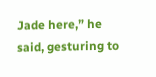Jade here,” he said, gesturing to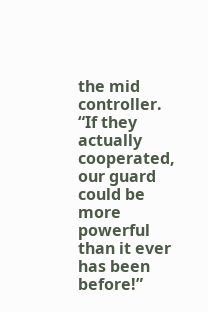the mid controller. “If they actually cooperated, our guard could be more powerful than it ever has been before!”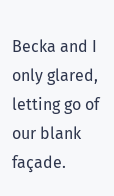Becka and I only glared, letting go of our blank façade.